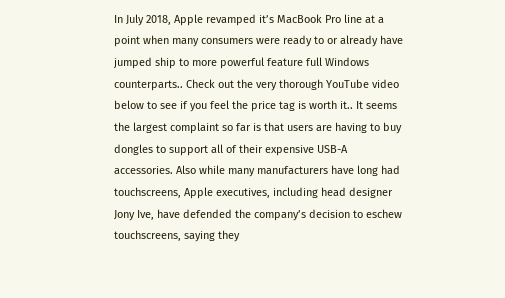In July 2018, Apple revamped it’s MacBook Pro line at a point when many consumers were ready to or already have jumped ship to more powerful feature full Windows counterparts.. Check out the very thorough YouTube video below to see if you feel the price tag is worth it.. It seems the largest complaint so far is that users are having to buy dongles to support all of their expensive USB-A accessories. Also while many manufacturers have long had touchscreens, Apple executives, including head designer Jony Ive, have defended the company’s decision to eschew touchscreens, saying they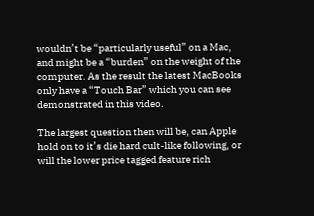wouldn’t be “particularly useful” on a Mac, and might be a “burden” on the weight of the computer. As the result the latest MacBooks only have a “Touch Bar” which you can see demonstrated in this video.

The largest question then will be, can Apple hold on to it’s die hard cult-like following, or will the lower price tagged feature rich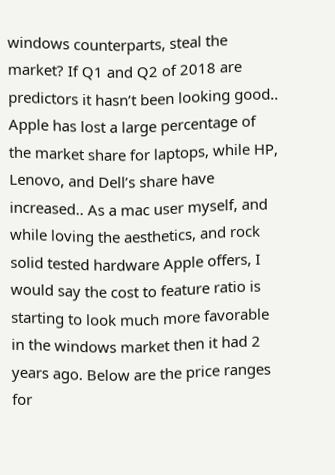windows counterparts, steal the market? If Q1 and Q2 of 2018 are predictors it hasn’t been looking good.. Apple has lost a large percentage of the market share for laptops, while HP, Lenovo, and Dell’s share have increased.. As a mac user myself, and while loving the aesthetics, and rock solid tested hardware Apple offers, I would say the cost to feature ratio is starting to look much more favorable in the windows market then it had 2 years ago. Below are the price ranges for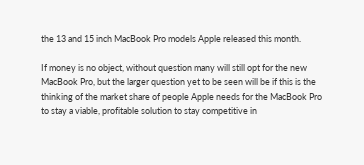the 13 and 15 inch MacBook Pro models Apple released this month.

If money is no object, without question many will still opt for the new MacBook Pro, but the larger question yet to be seen will be if this is the thinking of the market share of people Apple needs for the MacBook Pro to stay a viable, profitable solution to stay competitive in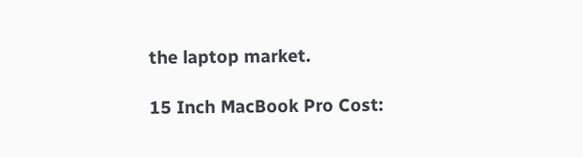the laptop market.

15 Inch MacBook Pro Cost: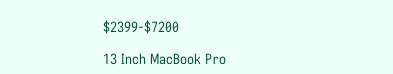$2399-$7200

13 Inch MacBook Pro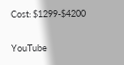Cost: $1299-$4200

YouTube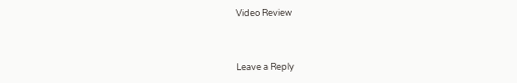Video Review



Leave a Reply